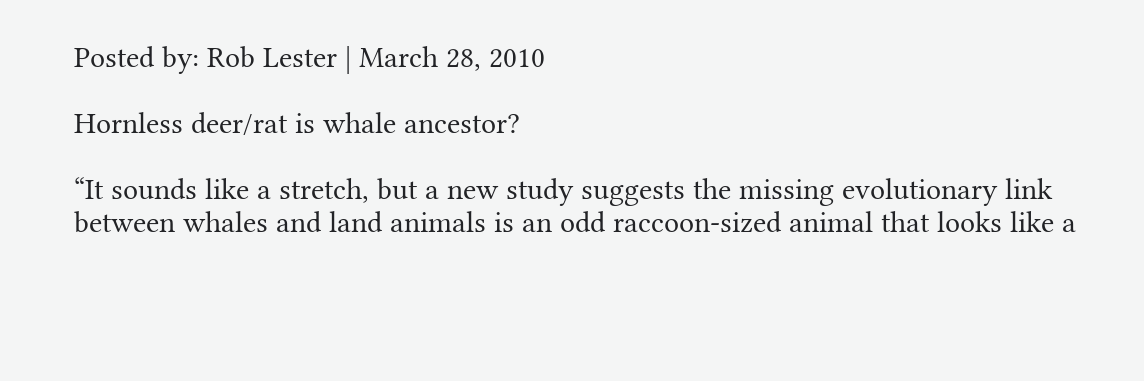Posted by: Rob Lester | March 28, 2010

Hornless deer/rat is whale ancestor?

“It sounds like a stretch, but a new study suggests the missing evolutionary link between whales and land animals is an odd raccoon-sized animal that looks like a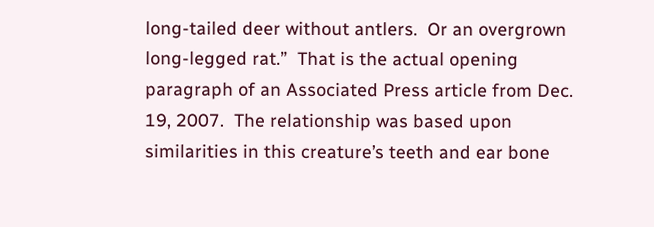long-tailed deer without antlers.  Or an overgrown long-legged rat.”  That is the actual opening paragraph of an Associated Press article from Dec. 19, 2007.  The relationship was based upon similarities in this creature’s teeth and ear bone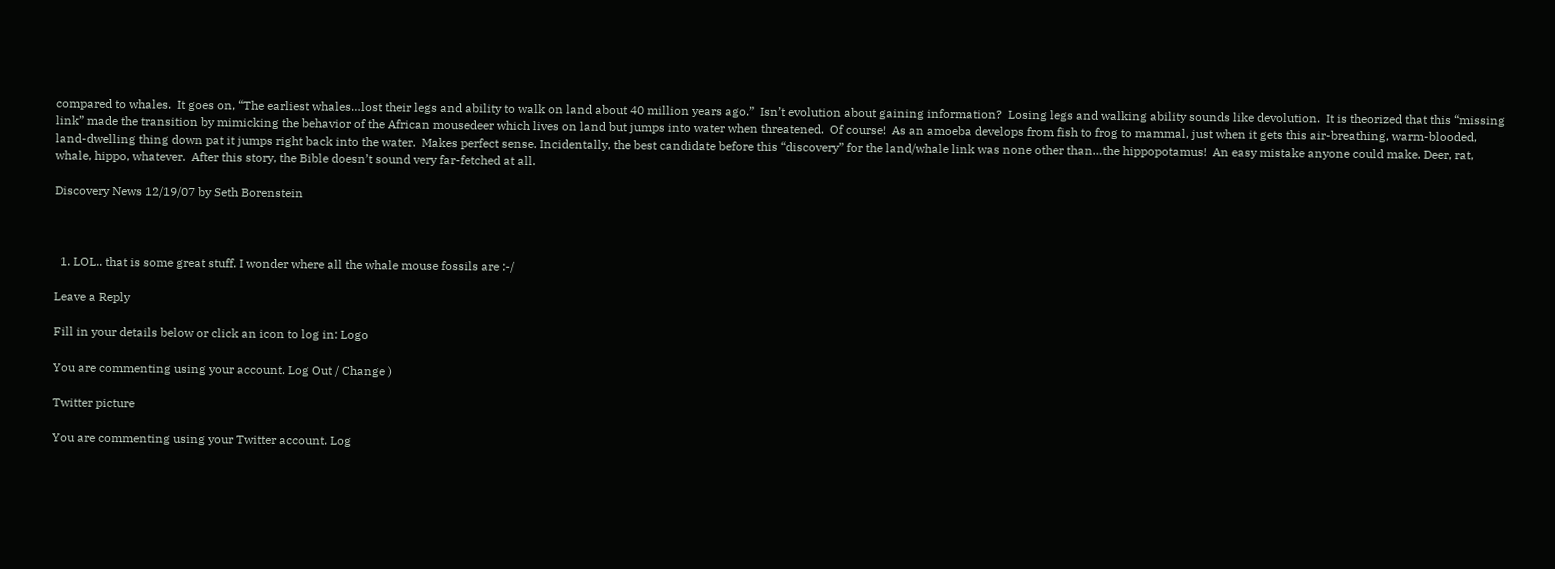compared to whales.  It goes on, “The earliest whales…lost their legs and ability to walk on land about 40 million years ago.”  Isn’t evolution about gaining information?  Losing legs and walking ability sounds like devolution.  It is theorized that this “missing link” made the transition by mimicking the behavior of the African mousedeer which lives on land but jumps into water when threatened.  Of course!  As an amoeba develops from fish to frog to mammal, just when it gets this air-breathing, warm-blooded, land-dwelling thing down pat it jumps right back into the water.  Makes perfect sense. Incidentally, the best candidate before this “discovery” for the land/whale link was none other than…the hippopotamus!  An easy mistake anyone could make. Deer, rat, whale, hippo, whatever.  After this story, the Bible doesn’t sound very far-fetched at all.

Discovery News 12/19/07 by Seth Borenstein



  1. LOL.. that is some great stuff. I wonder where all the whale mouse fossils are :-/

Leave a Reply

Fill in your details below or click an icon to log in: Logo

You are commenting using your account. Log Out / Change )

Twitter picture

You are commenting using your Twitter account. Log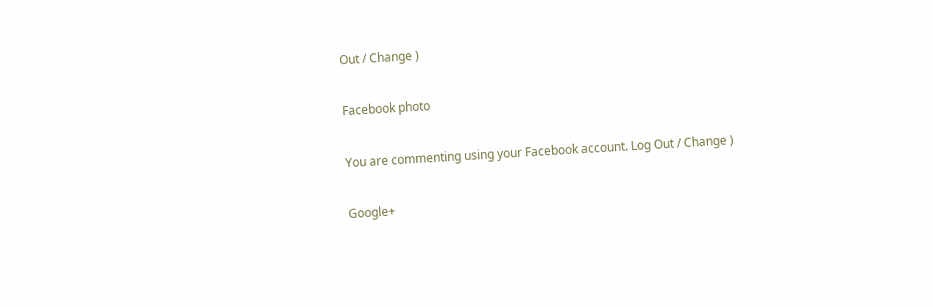Out / Change )

Facebook photo

You are commenting using your Facebook account. Log Out / Change )

Google+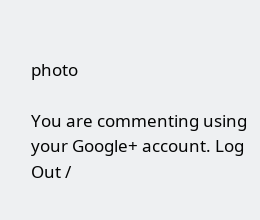photo

You are commenting using your Google+ account. Log Out /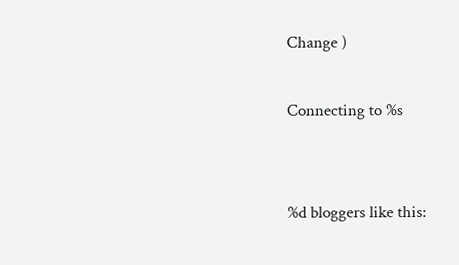Change )

Connecting to %s


%d bloggers like this: